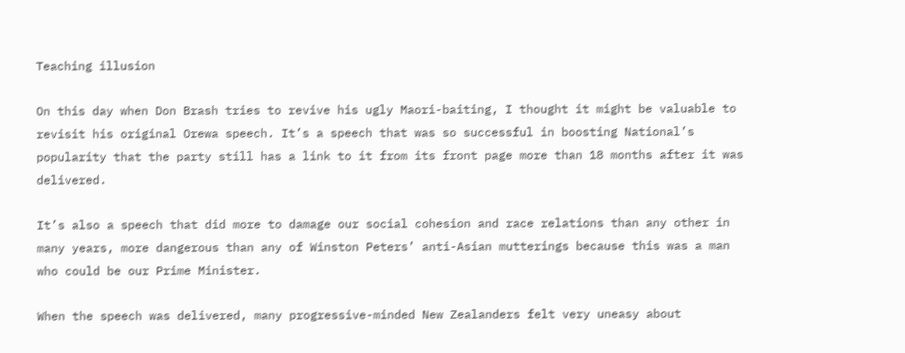Teaching illusion

On this day when Don Brash tries to revive his ugly Maori-baiting, I thought it might be valuable to revisit his original Orewa speech. It’s a speech that was so successful in boosting National’s popularity that the party still has a link to it from its front page more than 18 months after it was delivered.

It’s also a speech that did more to damage our social cohesion and race relations than any other in many years, more dangerous than any of Winston Peters’ anti-Asian mutterings because this was a man who could be our Prime Minister.

When the speech was delivered, many progressive-minded New Zealanders felt very uneasy about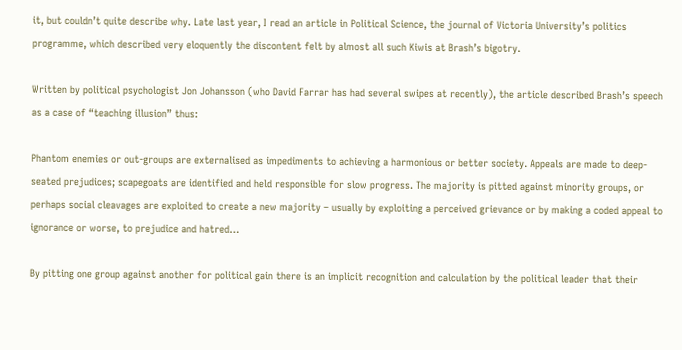it, but couldn’t quite describe why. Late last year, I read an article in Political Science, the journal of Victoria University’s politics programme, which described very eloquently the discontent felt by almost all such Kiwis at Brash’s bigotry.

Written by political psychologist Jon Johansson (who David Farrar has had several swipes at recently), the article described Brash’s speech as a case of “teaching illusion” thus:

Phantom enemies or out-groups are externalised as impediments to achieving a harmonious or better society. Appeals are made to deep-seated prejudices; scapegoats are identified and held responsible for slow progress. The majority is pitted against minority groups, or perhaps social cleavages are exploited to create a new majority – usually by exploiting a perceived grievance or by making a coded appeal to ignorance or worse, to prejudice and hatred…

By pitting one group against another for political gain there is an implicit recognition and calculation by the political leader that their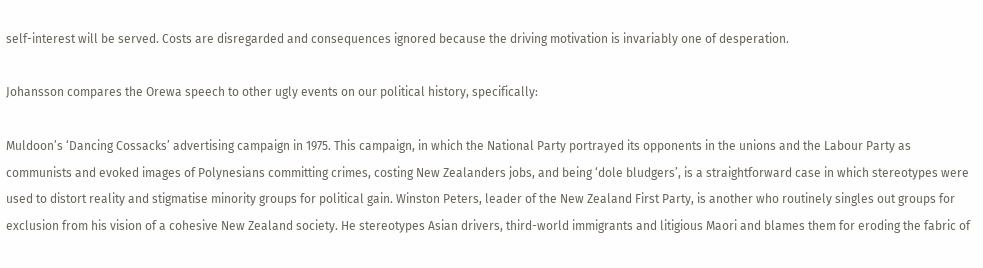self-interest will be served. Costs are disregarded and consequences ignored because the driving motivation is invariably one of desperation.

Johansson compares the Orewa speech to other ugly events on our political history, specifically:

Muldoon’s ‘Dancing Cossacks’ advertising campaign in 1975. This campaign, in which the National Party portrayed its opponents in the unions and the Labour Party as communists and evoked images of Polynesians committing crimes, costing New Zealanders jobs, and being ‘dole bludgers’, is a straightforward case in which stereotypes were used to distort reality and stigmatise minority groups for political gain. Winston Peters, leader of the New Zealand First Party, is another who routinely singles out groups for exclusion from his vision of a cohesive New Zealand society. He stereotypes Asian drivers, third-world immigrants and litigious Maori and blames them for eroding the fabric of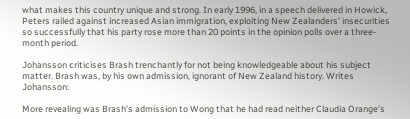what makes this country unique and strong. In early 1996, in a speech delivered in Howick, Peters railed against increased Asian immigration, exploiting New Zealanders’ insecurities so successfully that his party rose more than 20 points in the opinion polls over a three-month period.

Johansson criticises Brash trenchantly for not being knowledgeable about his subject matter. Brash was, by his own admission, ignorant of New Zealand history. Writes Johansson:

More revealing was Brash’s admission to Wong that he had read neither Claudia Orange’s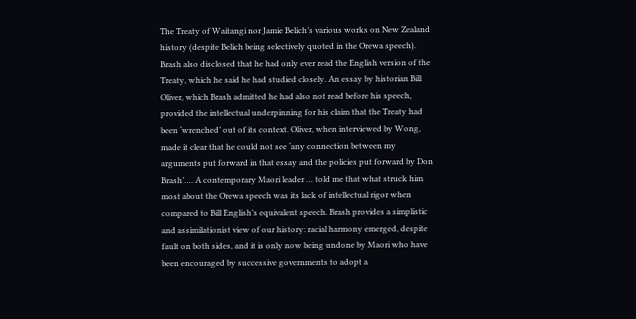The Treaty of Waitangi nor Jamie Belich’s various works on New Zealand history (despite Belich being selectively quoted in the Orewa speech). Brash also disclosed that he had only ever read the English version of the Treaty, which he said he had studied closely. An essay by historian Bill Oliver, which Brash admitted he had also not read before his speech, provided the intellectual underpinning for his claim that the Treaty had been ‘wrenched’ out of its context. Oliver, when interviewed by Wong, made it clear that he could not see ‘any connection between my arguments put forward in that essay and the policies put forward by Don Brash’…. A contemporary Maori leader … told me that what struck him most about the Orewa speech was its lack of intellectual rigor when compared to Bill English’s equivalent speech. Brash provides a simplistic and assimilationist view of our history: racial harmony emerged, despite fault on both sides, and it is only now being undone by Maori who have been encouraged by successive governments to adopt a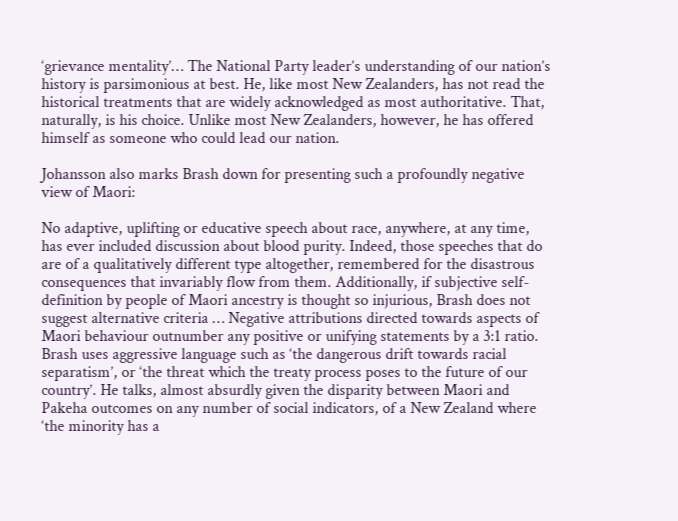‘grievance mentality’… The National Party leader’s understanding of our nation’s history is parsimonious at best. He, like most New Zealanders, has not read the historical treatments that are widely acknowledged as most authoritative. That, naturally, is his choice. Unlike most New Zealanders, however, he has offered himself as someone who could lead our nation.

Johansson also marks Brash down for presenting such a profoundly negative view of Maori:

No adaptive, uplifting or educative speech about race, anywhere, at any time, has ever included discussion about blood purity. Indeed, those speeches that do are of a qualitatively different type altogether, remembered for the disastrous consequences that invariably flow from them. Additionally, if subjective self-definition by people of Maori ancestry is thought so injurious, Brash does not suggest alternative criteria … Negative attributions directed towards aspects of Maori behaviour outnumber any positive or unifying statements by a 3:1 ratio. Brash uses aggressive language such as ‘the dangerous drift towards racial separatism’, or ‘the threat which the treaty process poses to the future of our country’. He talks, almost absurdly given the disparity between Maori and Pakeha outcomes on any number of social indicators, of a New Zealand where ‘the minority has a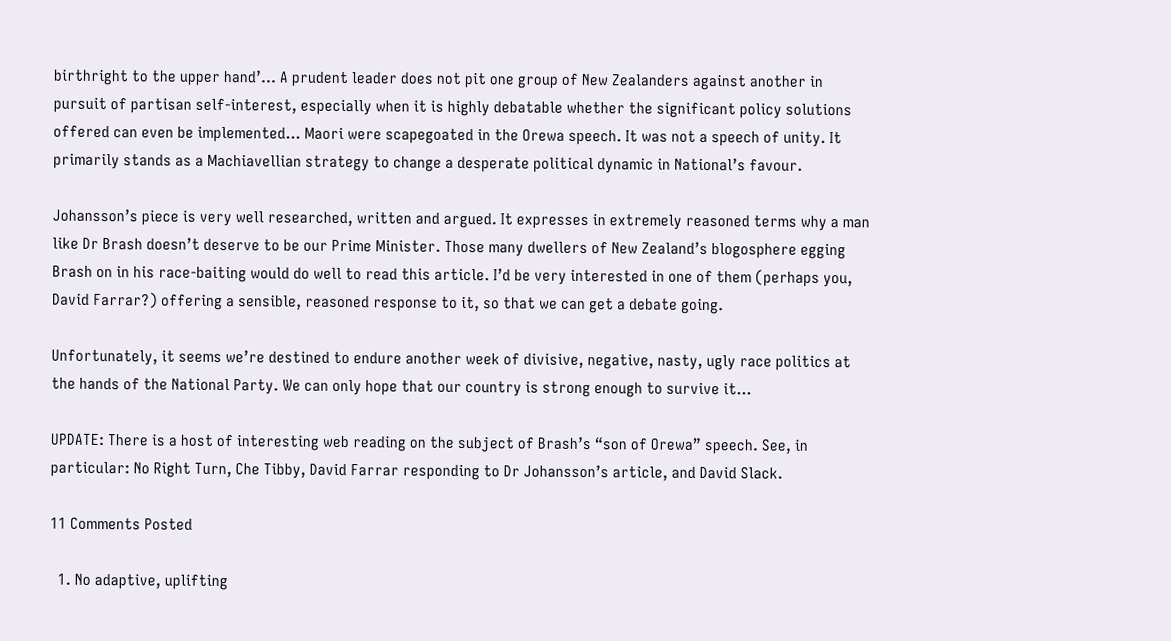birthright to the upper hand’… A prudent leader does not pit one group of New Zealanders against another in pursuit of partisan self-interest, especially when it is highly debatable whether the significant policy solutions offered can even be implemented… Maori were scapegoated in the Orewa speech. It was not a speech of unity. It primarily stands as a Machiavellian strategy to change a desperate political dynamic in National’s favour.

Johansson’s piece is very well researched, written and argued. It expresses in extremely reasoned terms why a man like Dr Brash doesn’t deserve to be our Prime Minister. Those many dwellers of New Zealand’s blogosphere egging Brash on in his race-baiting would do well to read this article. I’d be very interested in one of them (perhaps you, David Farrar?) offering a sensible, reasoned response to it, so that we can get a debate going.

Unfortunately, it seems we’re destined to endure another week of divisive, negative, nasty, ugly race politics at the hands of the National Party. We can only hope that our country is strong enough to survive it…

UPDATE: There is a host of interesting web reading on the subject of Brash’s “son of Orewa” speech. See, in particular: No Right Turn, Che Tibby, David Farrar responding to Dr Johansson’s article, and David Slack.

11 Comments Posted

  1. No adaptive, uplifting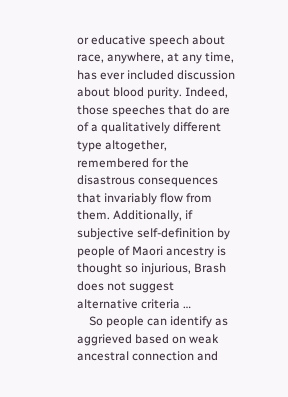or educative speech about race, anywhere, at any time, has ever included discussion about blood purity. Indeed, those speeches that do are of a qualitatively different type altogether, remembered for the disastrous consequences that invariably flow from them. Additionally, if subjective self-definition by people of Maori ancestry is thought so injurious, Brash does not suggest alternative criteria …
    So people can identify as aggrieved based on weak ancestral connection and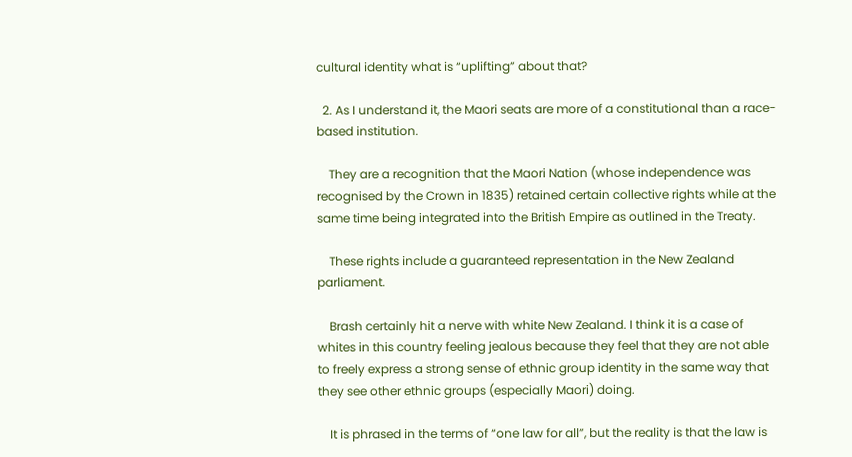cultural identity what is “uplifting” about that?

  2. As I understand it, the Maori seats are more of a constitutional than a race-based institution.

    They are a recognition that the Maori Nation (whose independence was recognised by the Crown in 1835) retained certain collective rights while at the same time being integrated into the British Empire as outlined in the Treaty.

    These rights include a guaranteed representation in the New Zealand parliament.

    Brash certainly hit a nerve with white New Zealand. I think it is a case of whites in this country feeling jealous because they feel that they are not able to freely express a strong sense of ethnic group identity in the same way that they see other ethnic groups (especially Maori) doing.

    It is phrased in the terms of “one law for all”, but the reality is that the law is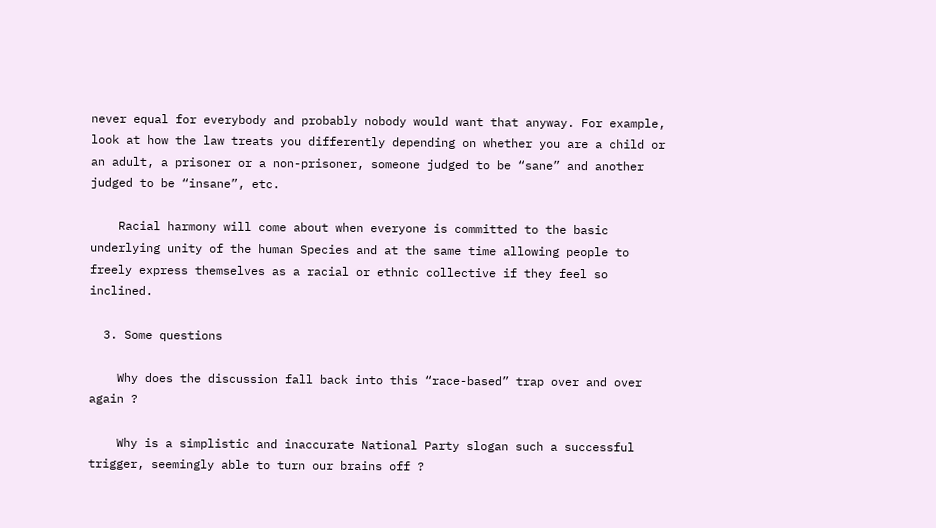never equal for everybody and probably nobody would want that anyway. For example, look at how the law treats you differently depending on whether you are a child or an adult, a prisoner or a non-prisoner, someone judged to be “sane” and another judged to be “insane”, etc.

    Racial harmony will come about when everyone is committed to the basic underlying unity of the human Species and at the same time allowing people to freely express themselves as a racial or ethnic collective if they feel so inclined.

  3. Some questions

    Why does the discussion fall back into this “race-based” trap over and over again ?

    Why is a simplistic and inaccurate National Party slogan such a successful trigger, seemingly able to turn our brains off ?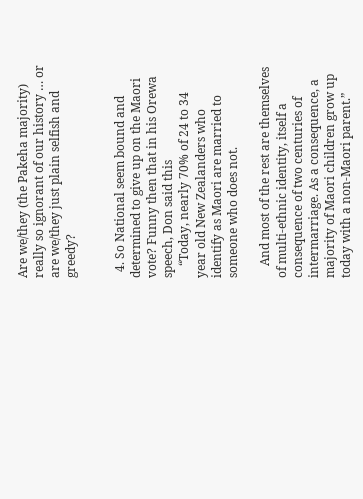Are we/they (the Pakeha majority) really so ignorant of our history … or are we/they just plain selfish and greedy?


  4. So National seem bound and determined to give up on the Maori vote? Funny then that in his Orewa speech, Don said this
    “Today, nearly 70% of 24 to 34 year old New Zealanders who identify as Maori are married to someone who does not.

    And most of the rest are themselves of multi-ethnic identity, itself a consequence of two centuries of intermarriage. As a consequence, a majority of Maori children grow up today with a non-Maori parent.”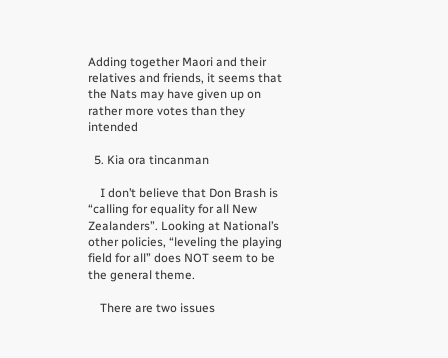Adding together Maori and their relatives and friends, it seems that the Nats may have given up on rather more votes than they intended

  5. Kia ora tincanman

    I don’t believe that Don Brash is “calling for equality for all New Zealanders”. Looking at National’s other policies, “leveling the playing field for all” does NOT seem to be the general theme.

    There are two issues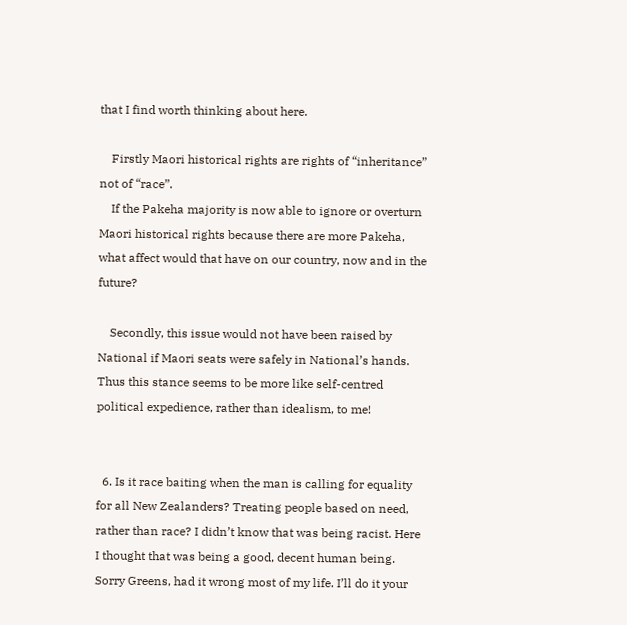that I find worth thinking about here.

    Firstly Maori historical rights are rights of “inheritance” not of “race”.
    If the Pakeha majority is now able to ignore or overturn Maori historical rights because there are more Pakeha, what affect would that have on our country, now and in the future?

    Secondly, this issue would not have been raised by National if Maori seats were safely in National’s hands. Thus this stance seems to be more like self-centred political expedience, rather than idealism, to me!


  6. Is it race baiting when the man is calling for equality for all New Zealanders? Treating people based on need, rather than race? I didn’t know that was being racist. Here I thought that was being a good, decent human being. Sorry Greens, had it wrong most of my life. I’ll do it your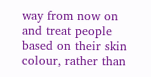way from now on and treat people based on their skin colour, rather than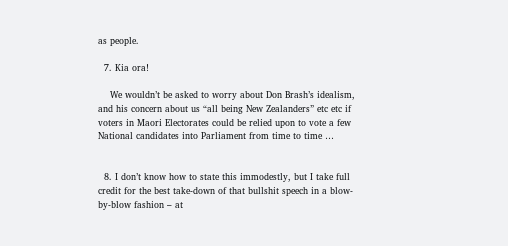as people.

  7. Kia ora!

    We wouldn’t be asked to worry about Don Brash’s idealism, and his concern about us “all being New Zealanders” etc etc if voters in Maori Electorates could be relied upon to vote a few National candidates into Parliament from time to time …


  8. I don’t know how to state this immodestly, but I take full credit for the best take-down of that bullshit speech in a blow-by-blow fashion – at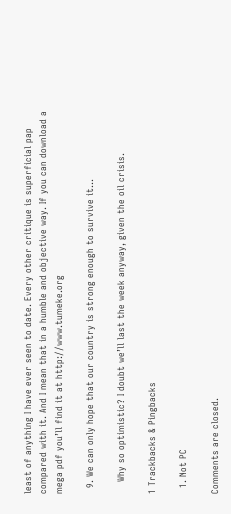least of anything I have ever seen to date. Every other critique is superficial pap compared with it. And I mean that in a humble and objective way. If you can download a mega pdf you’ll find it at http://www.tumeke.org

  9. We can only hope that our country is strong enough to survive it…

    Why so optimistic? I doubt we’ll last the week anyway, given the oil crisis.

1 Trackbacks & Pingbacks

  1. Not PC

Comments are closed.